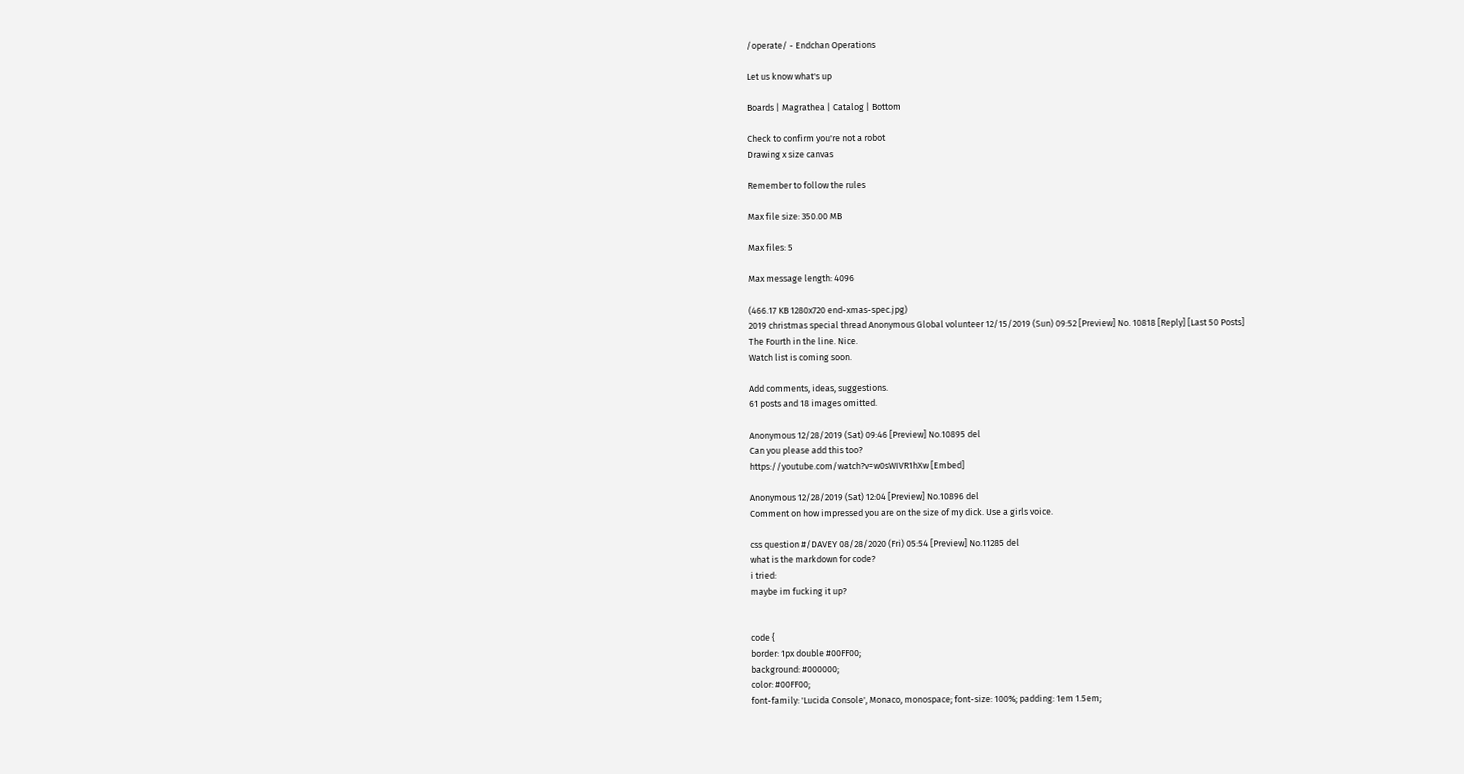/operate/ - Endchan Operations

Let us know what's up

Boards | Magrathea | Catalog | Bottom

Check to confirm you're not a robot
Drawing x size canvas

Remember to follow the rules

Max file size: 350.00 MB

Max files: 5

Max message length: 4096

(466.17 KB 1280x720 end-xmas-spec.jpg)
2019 christmas special thread Anonymous Global volunteer 12/15/2019 (Sun) 09:52 [Preview] No. 10818 [Reply] [Last 50 Posts]
The Fourth in the line. Nice.
Watch list is coming soon.

Add comments, ideas, suggestions.
61 posts and 18 images omitted.

Anonymous 12/28/2019 (Sat) 09:46 [Preview] No.10895 del
Can you please add this too?
https://youtube.com/watch?v=w0sWIVR1hXw [Embed]

Anonymous 12/28/2019 (Sat) 12:04 [Preview] No.10896 del
Comment on how impressed you are on the size of my dick. Use a girls voice.

css question #/DAVEY 08/28/2020 (Fri) 05:54 [Preview] No.11285 del
what is the markdown for code?
i tried:
maybe im fucking it up?


code {
border: 1px double #00FF00;
background: #000000;
color: #00FF00;
font-family: 'Lucida Console', Monaco, monospace; font-size: 100%; padding: 1em 1.5em;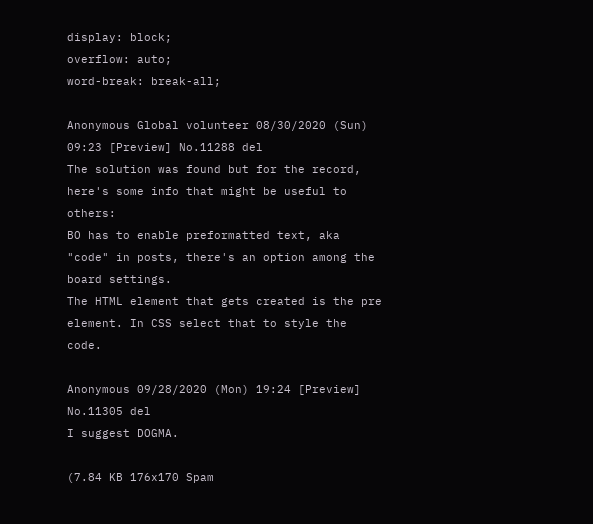display: block;
overflow: auto;
word-break: break-all;

Anonymous Global volunteer 08/30/2020 (Sun) 09:23 [Preview] No.11288 del
The solution was found but for the record, here's some info that might be useful to others:
BO has to enable preformatted text, aka "code" in posts, there's an option among the board settings.
The HTML element that gets created is the pre element. In CSS select that to style the code.

Anonymous 09/28/2020 (Mon) 19:24 [Preview] No.11305 del
I suggest DOGMA.

(7.84 KB 176x170 Spam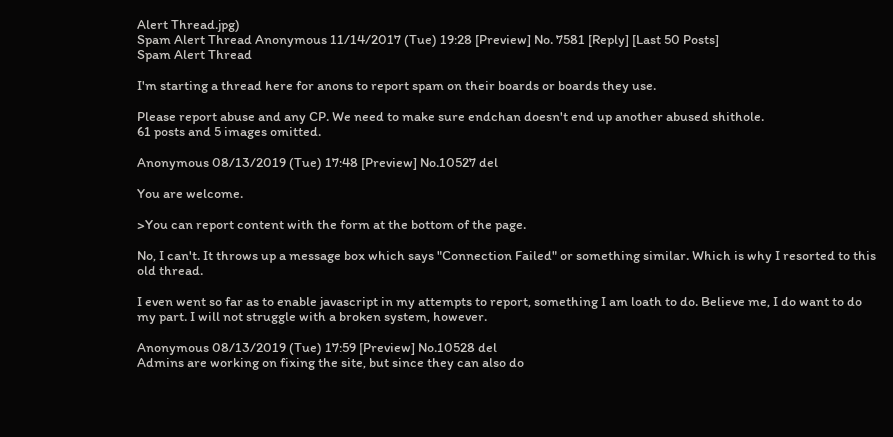Alert Thread.jpg)
Spam Alert Thread Anonymous 11/14/2017 (Tue) 19:28 [Preview] No. 7581 [Reply] [Last 50 Posts]
Spam Alert Thread

I'm starting a thread here for anons to report spam on their boards or boards they use.

Please report abuse and any CP. We need to make sure endchan doesn't end up another abused shithole.
61 posts and 5 images omitted.

Anonymous 08/13/2019 (Tue) 17:48 [Preview] No.10527 del

You are welcome.

>You can report content with the form at the bottom of the page.

No, I can't. It throws up a message box which says "Connection Failed" or something similar. Which is why I resorted to this old thread.

I even went so far as to enable javascript in my attempts to report, something I am loath to do. Believe me, I do want to do my part. I will not struggle with a broken system, however.

Anonymous 08/13/2019 (Tue) 17:59 [Preview] No.10528 del
Admins are working on fixing the site, but since they can also do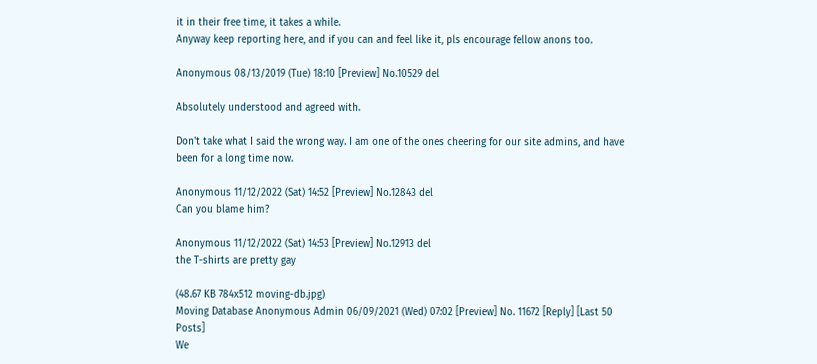it in their free time, it takes a while.
Anyway keep reporting here, and if you can and feel like it, pls encourage fellow anons too.

Anonymous 08/13/2019 (Tue) 18:10 [Preview] No.10529 del

Absolutely understood and agreed with.

Don't take what I said the wrong way. I am one of the ones cheering for our site admins, and have been for a long time now.

Anonymous 11/12/2022 (Sat) 14:52 [Preview] No.12843 del
Can you blame him?

Anonymous 11/12/2022 (Sat) 14:53 [Preview] No.12913 del
the T-shirts are pretty gay

(48.67 KB 784x512 moving-db.jpg)
Moving Database Anonymous Admin 06/09/2021 (Wed) 07:02 [Preview] No. 11672 [Reply] [Last 50 Posts]
We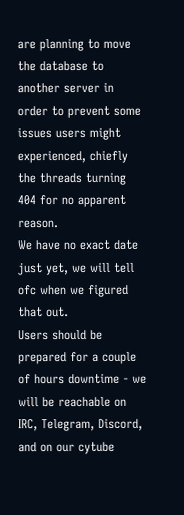are planning to move the database to another server in order to prevent some issues users might experienced, chiefly the threads turning 404 for no apparent reason.
We have no exact date just yet, we will tell ofc when we figured that out.
Users should be prepared for a couple of hours downtime - we will be reachable on IRC, Telegram, Discord, and on our cytube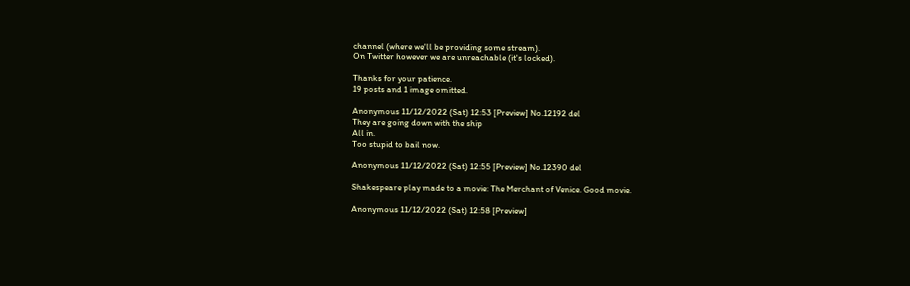channel (where we'll be providing some stream).
On Twitter however we are unreachable (it's locked).

Thanks for your patience.
19 posts and 1 image omitted.

Anonymous 11/12/2022 (Sat) 12:53 [Preview] No.12192 del
They are going down with the ship
All in.
Too stupid to bail now.

Anonymous 11/12/2022 (Sat) 12:55 [Preview] No.12390 del

Shakespeare play made to a movie: The Merchant of Venice. Good movie.

Anonymous 11/12/2022 (Sat) 12:58 [Preview]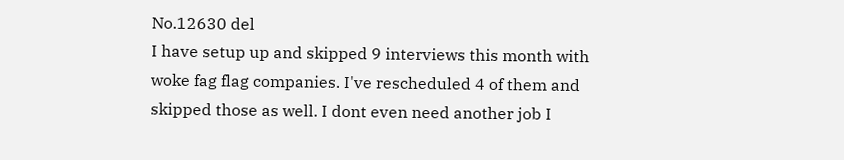No.12630 del
I have setup up and skipped 9 interviews this month with woke fag flag companies. I've rescheduled 4 of them and skipped those as well. I dont even need another job I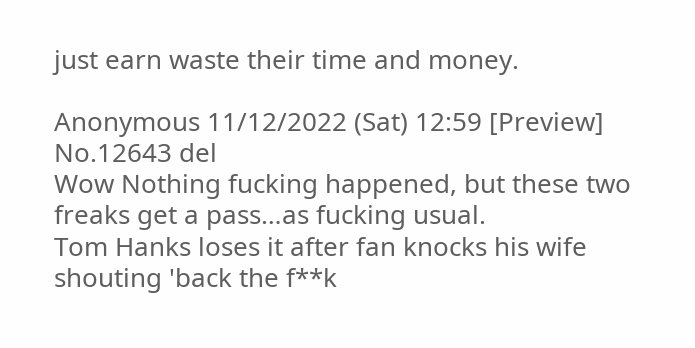just earn waste their time and money.

Anonymous 11/12/2022 (Sat) 12:59 [Preview] No.12643 del
Wow Nothing fucking happened, but these two freaks get a pass…as fucking usual.
Tom Hanks loses it after fan knocks his wife shouting 'back the f**k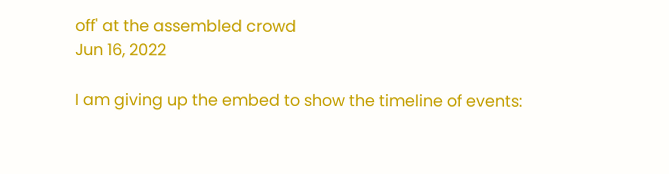off' at the assembled crowd
Jun 16, 2022

I am giving up the embed to show the timeline of events: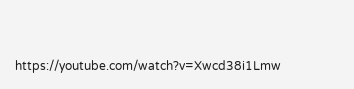https://youtube.com/watch?v=Xwcd38i1Lmw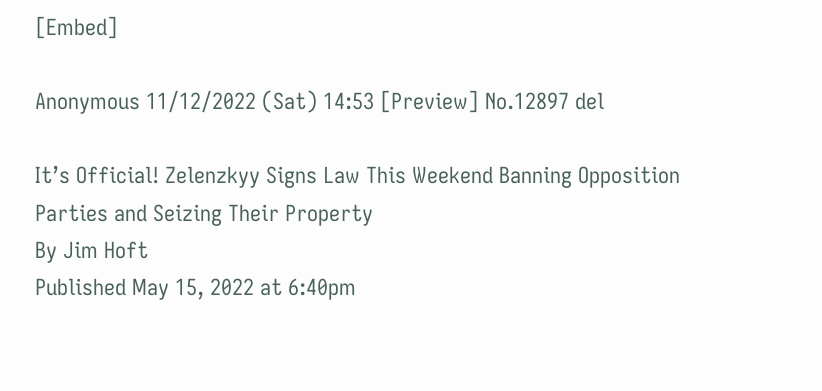[Embed]

Anonymous 11/12/2022 (Sat) 14:53 [Preview] No.12897 del

It’s Official! Zelenzkyy Signs Law This Weekend Banning Opposition Parties and Seizing Their Property
By Jim Hoft
Published May 15, 2022 at 6:40pm